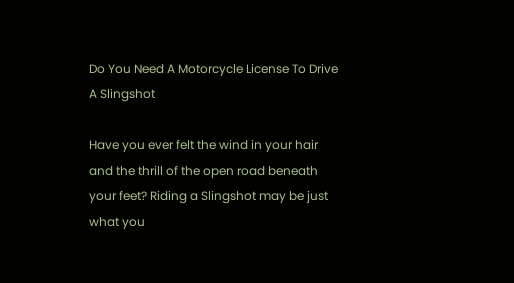Do You Need A Motorcycle License To Drive A Slingshot

Have you ever felt the wind in your hair and the thrill of the open road beneath your feet? Riding a Slingshot may be just what you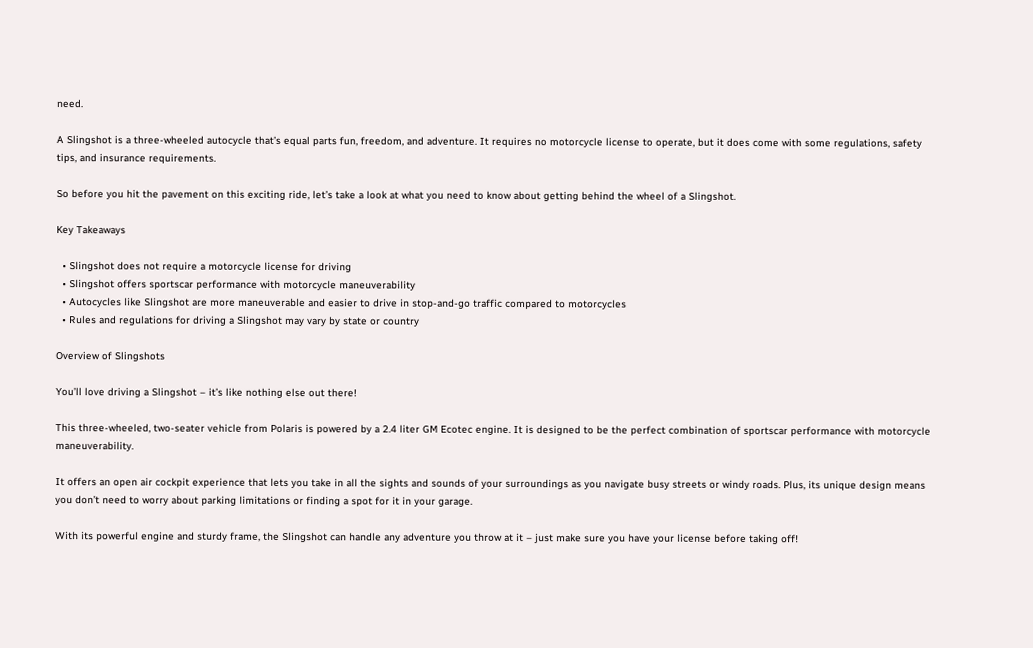need.

A Slingshot is a three-wheeled autocycle that’s equal parts fun, freedom, and adventure. It requires no motorcycle license to operate, but it does come with some regulations, safety tips, and insurance requirements.

So before you hit the pavement on this exciting ride, let’s take a look at what you need to know about getting behind the wheel of a Slingshot.

Key Takeaways

  • Slingshot does not require a motorcycle license for driving
  • Slingshot offers sportscar performance with motorcycle maneuverability
  • Autocycles like Slingshot are more maneuverable and easier to drive in stop-and-go traffic compared to motorcycles
  • Rules and regulations for driving a Slingshot may vary by state or country

Overview of Slingshots

You’ll love driving a Slingshot – it’s like nothing else out there!

This three-wheeled, two-seater vehicle from Polaris is powered by a 2.4 liter GM Ecotec engine. It is designed to be the perfect combination of sportscar performance with motorcycle maneuverability.

It offers an open air cockpit experience that lets you take in all the sights and sounds of your surroundings as you navigate busy streets or windy roads. Plus, its unique design means you don’t need to worry about parking limitations or finding a spot for it in your garage.

With its powerful engine and sturdy frame, the Slingshot can handle any adventure you throw at it – just make sure you have your license before taking off!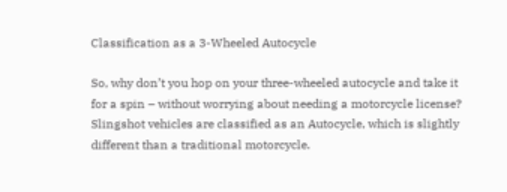Classification as a 3-Wheeled Autocycle

So, why don’t you hop on your three-wheeled autocycle and take it for a spin – without worrying about needing a motorcycle license? Slingshot vehicles are classified as an Autocycle, which is slightly different than a traditional motorcycle.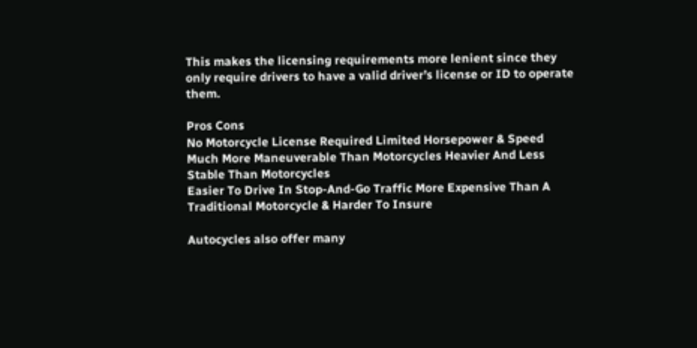This makes the licensing requirements more lenient since they only require drivers to have a valid driver’s license or ID to operate them.

Pros Cons
No Motorcycle License Required Limited Horsepower & Speed
Much More Maneuverable Than Motorcycles Heavier And Less Stable Than Motorcycles
Easier To Drive In Stop-And-Go Traffic More Expensive Than A Traditional Motorcycle & Harder To Insure

Autocycles also offer many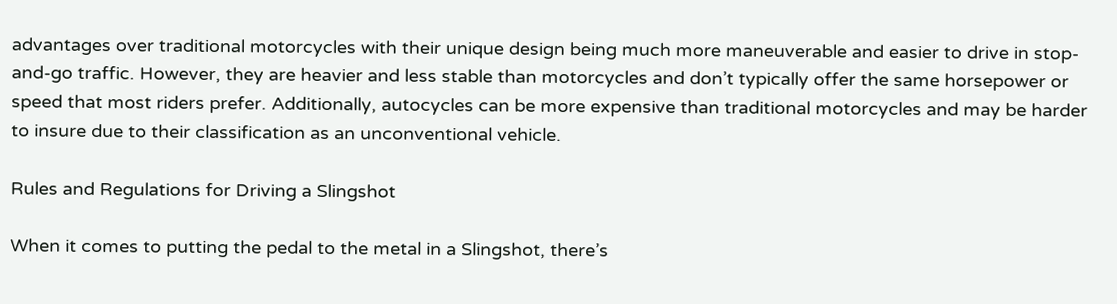advantages over traditional motorcycles with their unique design being much more maneuverable and easier to drive in stop-and-go traffic. However, they are heavier and less stable than motorcycles and don’t typically offer the same horsepower or speed that most riders prefer. Additionally, autocycles can be more expensive than traditional motorcycles and may be harder to insure due to their classification as an unconventional vehicle.

Rules and Regulations for Driving a Slingshot

When it comes to putting the pedal to the metal in a Slingshot, there’s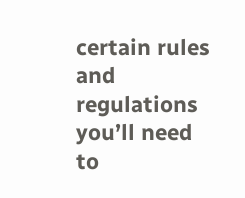certain rules and regulations you’ll need to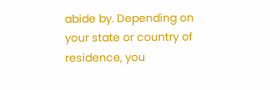abide by. Depending on your state or country of residence, you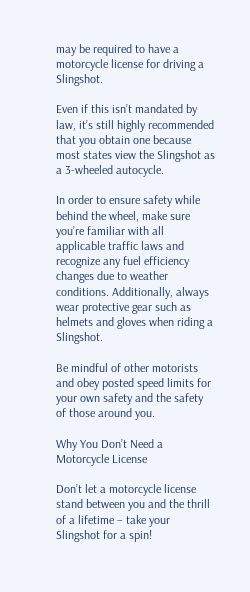may be required to have a motorcycle license for driving a Slingshot.

Even if this isn’t mandated by law, it’s still highly recommended that you obtain one because most states view the Slingshot as a 3-wheeled autocycle.

In order to ensure safety while behind the wheel, make sure you’re familiar with all applicable traffic laws and recognize any fuel efficiency changes due to weather conditions. Additionally, always wear protective gear such as helmets and gloves when riding a Slingshot.

Be mindful of other motorists and obey posted speed limits for your own safety and the safety of those around you.

Why You Don’t Need a Motorcycle License

Don’t let a motorcycle license stand between you and the thrill of a lifetime – take your Slingshot for a spin!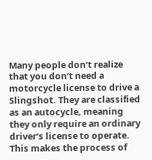Many people don’t realize that you don’t need a motorcycle license to drive a Slingshot. They are classified as an autocycle, meaning they only require an ordinary driver’s license to operate. This makes the process of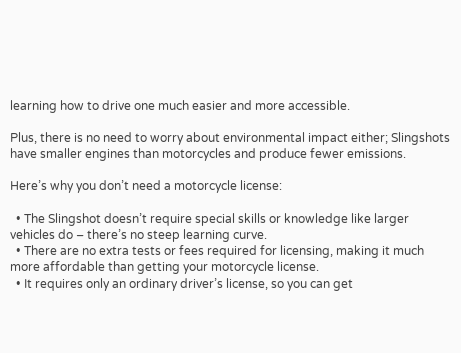learning how to drive one much easier and more accessible.

Plus, there is no need to worry about environmental impact either; Slingshots have smaller engines than motorcycles and produce fewer emissions.

Here’s why you don’t need a motorcycle license:

  • The Slingshot doesn’t require special skills or knowledge like larger vehicles do – there’s no steep learning curve.
  • There are no extra tests or fees required for licensing, making it much more affordable than getting your motorcycle license.
  • It requires only an ordinary driver’s license, so you can get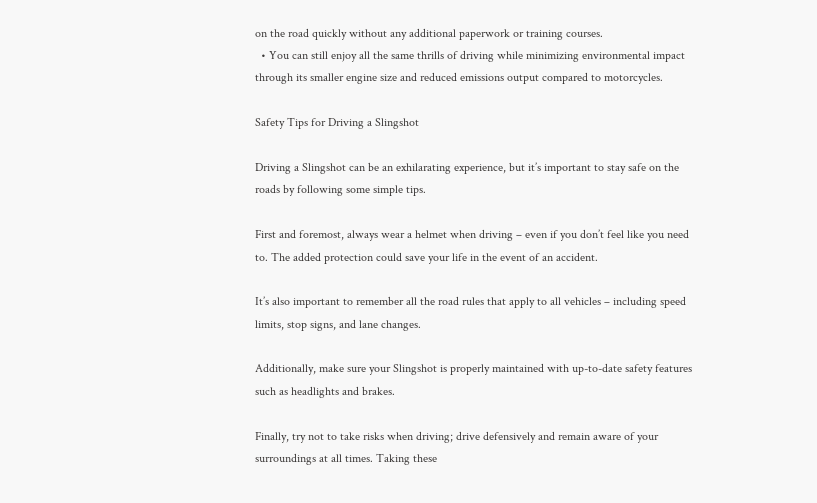on the road quickly without any additional paperwork or training courses.
  • You can still enjoy all the same thrills of driving while minimizing environmental impact through its smaller engine size and reduced emissions output compared to motorcycles.

Safety Tips for Driving a Slingshot

Driving a Slingshot can be an exhilarating experience, but it’s important to stay safe on the roads by following some simple tips.

First and foremost, always wear a helmet when driving – even if you don’t feel like you need to. The added protection could save your life in the event of an accident.

It’s also important to remember all the road rules that apply to all vehicles – including speed limits, stop signs, and lane changes.

Additionally, make sure your Slingshot is properly maintained with up-to-date safety features such as headlights and brakes.

Finally, try not to take risks when driving; drive defensively and remain aware of your surroundings at all times. Taking these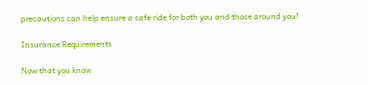precautions can help ensure a safe ride for both you and those around you!

Insurance Requirements

Now that you know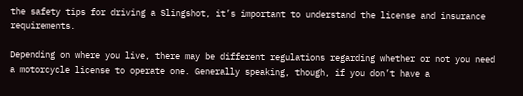the safety tips for driving a Slingshot, it’s important to understand the license and insurance requirements.

Depending on where you live, there may be different regulations regarding whether or not you need a motorcycle license to operate one. Generally speaking, though, if you don’t have a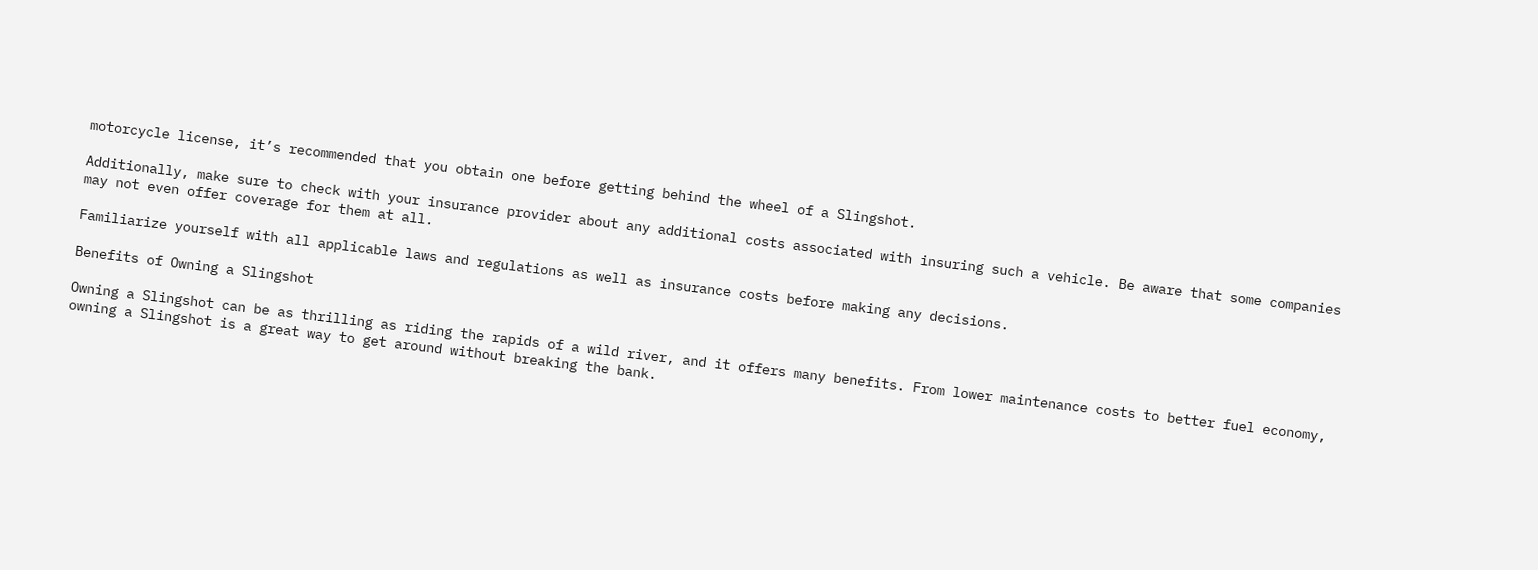motorcycle license, it’s recommended that you obtain one before getting behind the wheel of a Slingshot.

Additionally, make sure to check with your insurance provider about any additional costs associated with insuring such a vehicle. Be aware that some companies may not even offer coverage for them at all.

Familiarize yourself with all applicable laws and regulations as well as insurance costs before making any decisions.

Benefits of Owning a Slingshot

Owning a Slingshot can be as thrilling as riding the rapids of a wild river, and it offers many benefits. From lower maintenance costs to better fuel economy, owning a Slingshot is a great way to get around without breaking the bank.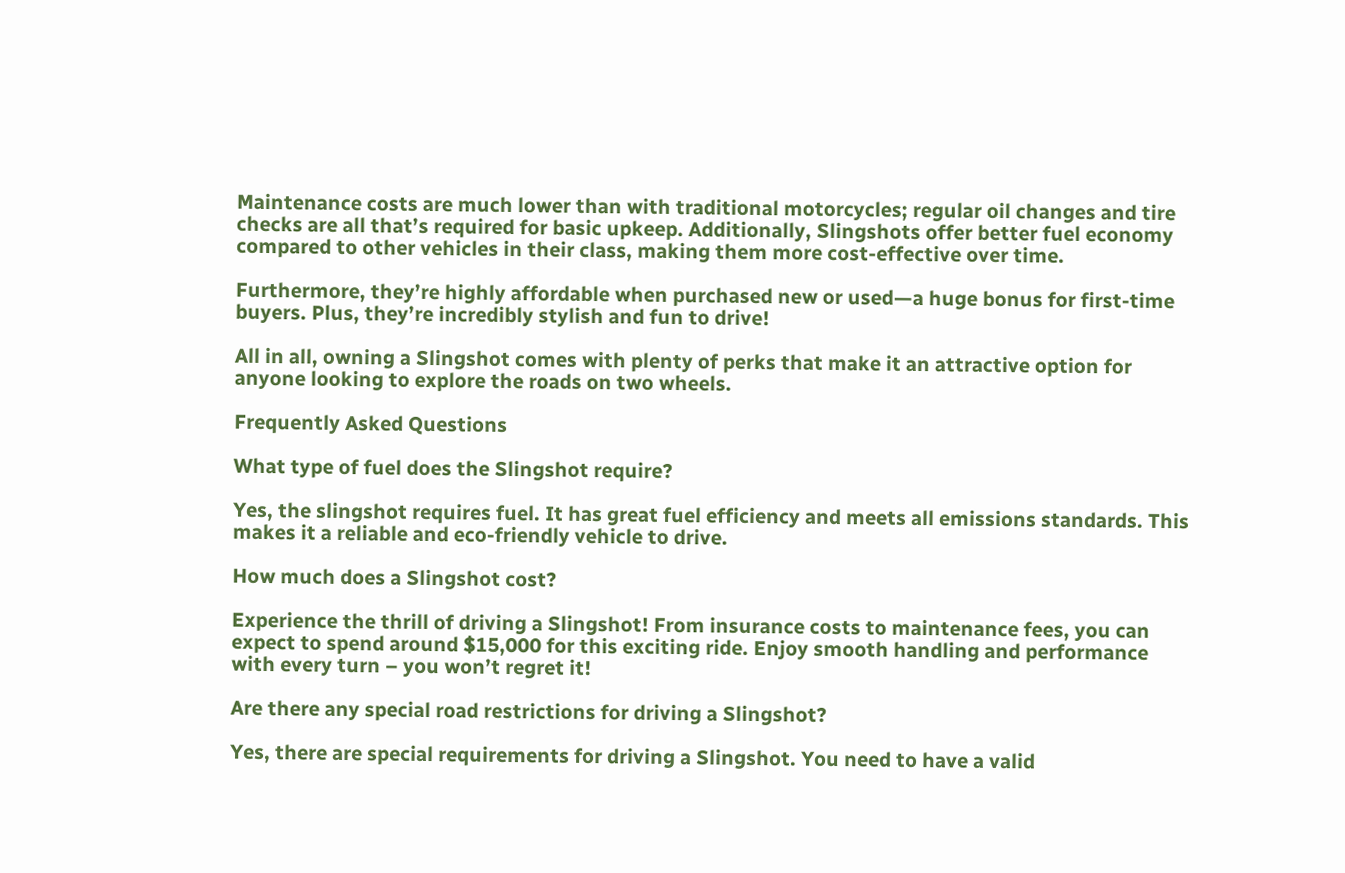Maintenance costs are much lower than with traditional motorcycles; regular oil changes and tire checks are all that’s required for basic upkeep. Additionally, Slingshots offer better fuel economy compared to other vehicles in their class, making them more cost-effective over time.

Furthermore, they’re highly affordable when purchased new or used—a huge bonus for first-time buyers. Plus, they’re incredibly stylish and fun to drive!

All in all, owning a Slingshot comes with plenty of perks that make it an attractive option for anyone looking to explore the roads on two wheels.

Frequently Asked Questions

What type of fuel does the Slingshot require?

Yes, the slingshot requires fuel. It has great fuel efficiency and meets all emissions standards. This makes it a reliable and eco-friendly vehicle to drive.

How much does a Slingshot cost?

Experience the thrill of driving a Slingshot! From insurance costs to maintenance fees, you can expect to spend around $15,000 for this exciting ride. Enjoy smooth handling and performance with every turn – you won’t regret it!

Are there any special road restrictions for driving a Slingshot?

Yes, there are special requirements for driving a Slingshot. You need to have a valid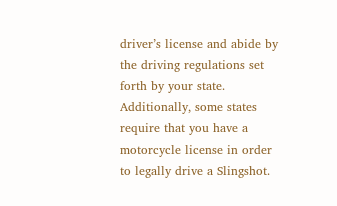driver’s license and abide by the driving regulations set forth by your state. Additionally, some states require that you have a motorcycle license in order to legally drive a Slingshot.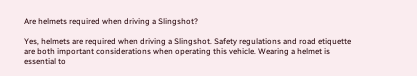Are helmets required when driving a Slingshot?

Yes, helmets are required when driving a Slingshot. Safety regulations and road etiquette are both important considerations when operating this vehicle. Wearing a helmet is essential to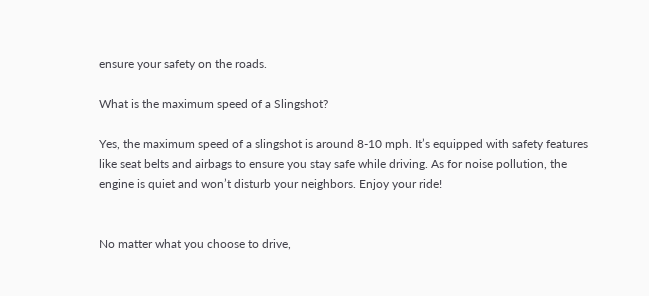ensure your safety on the roads.

What is the maximum speed of a Slingshot?

Yes, the maximum speed of a slingshot is around 8-10 mph. It’s equipped with safety features like seat belts and airbags to ensure you stay safe while driving. As for noise pollution, the engine is quiet and won’t disturb your neighbors. Enjoy your ride!


No matter what you choose to drive,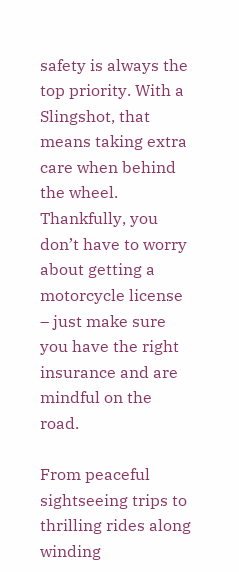safety is always the top priority. With a Slingshot, that means taking extra care when behind the wheel. Thankfully, you don’t have to worry about getting a motorcycle license – just make sure you have the right insurance and are mindful on the road.

From peaceful sightseeing trips to thrilling rides along winding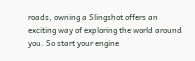roads, owning a Slingshot offers an exciting way of exploring the world around you. So start your engine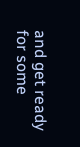and get ready for some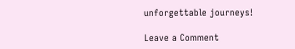unforgettable journeys!

Leave a Comment